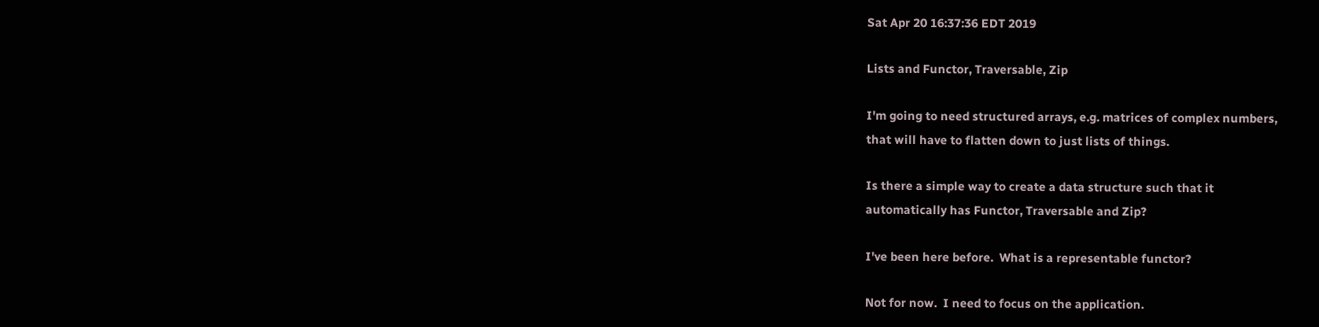Sat Apr 20 16:37:36 EDT 2019

Lists and Functor, Traversable, Zip

I'm going to need structured arrays, e.g. matrices of complex numbers,
that will have to flatten down to just lists of things.

Is there a simple way to create a data structure such that it
automatically has Functor, Traversable and Zip?

I've been here before.  What is a representable functor?

Not for now.  I need to focus on the application.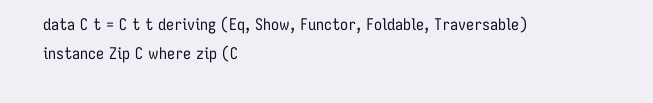data C t = C t t deriving (Eq, Show, Functor, Foldable, Traversable)
instance Zip C where zip (C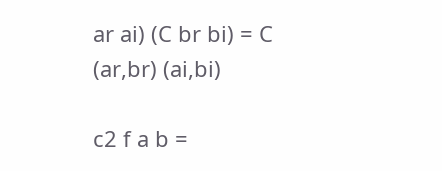ar ai) (C br bi) = C (ar,br) (ai,bi)

c2 f a b =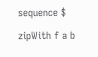sequence $ zipWith f a b